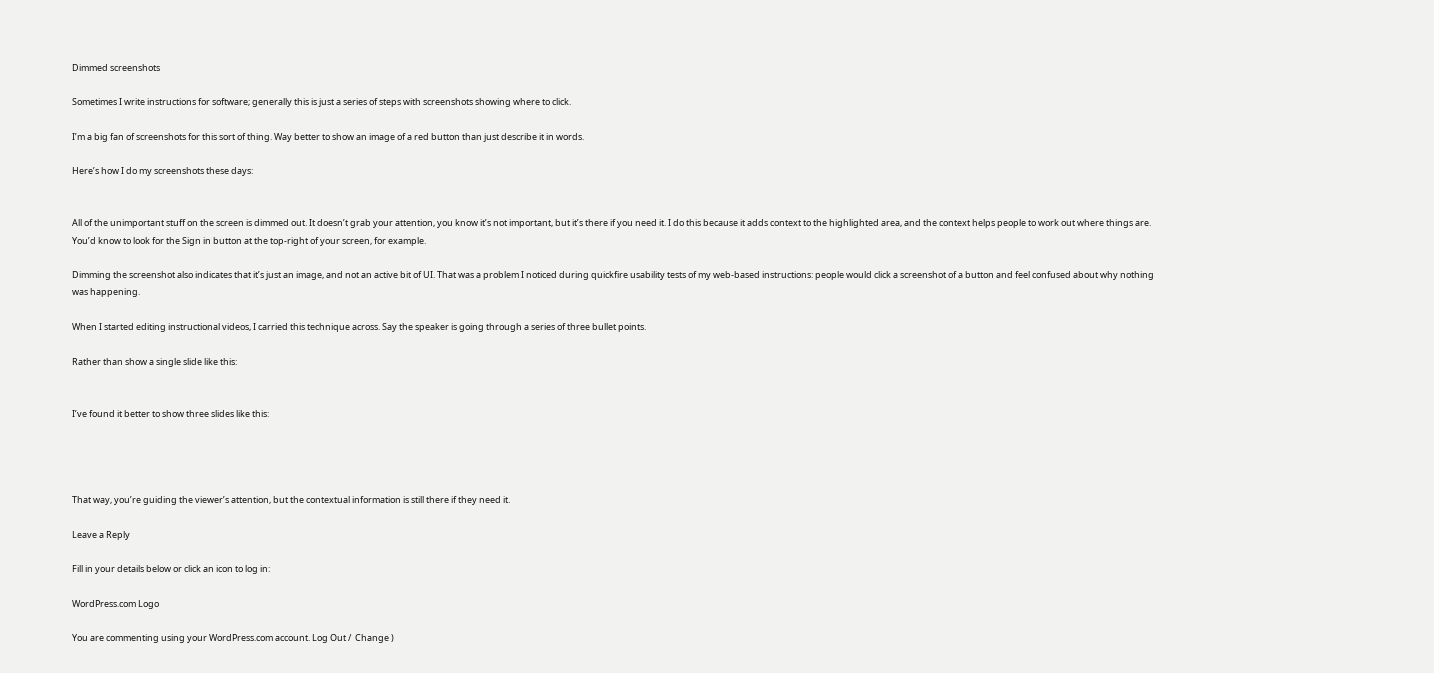Dimmed screenshots

Sometimes I write instructions for software; generally this is just a series of steps with screenshots showing where to click.

I’m a big fan of screenshots for this sort of thing. Way better to show an image of a red button than just describe it in words.

Here’s how I do my screenshots these days:


All of the unimportant stuff on the screen is dimmed out. It doesn’t grab your attention, you know it’s not important, but it’s there if you need it. I do this because it adds context to the highlighted area, and the context helps people to work out where things are. You’d know to look for the Sign in button at the top-right of your screen, for example.

Dimming the screenshot also indicates that it’s just an image, and not an active bit of UI. That was a problem I noticed during quickfire usability tests of my web-based instructions: people would click a screenshot of a button and feel confused about why nothing was happening.

When I started editing instructional videos, I carried this technique across. Say the speaker is going through a series of three bullet points.

Rather than show a single slide like this:


I’ve found it better to show three slides like this:




That way, you’re guiding the viewer’s attention, but the contextual information is still there if they need it.

Leave a Reply

Fill in your details below or click an icon to log in:

WordPress.com Logo

You are commenting using your WordPress.com account. Log Out /  Change )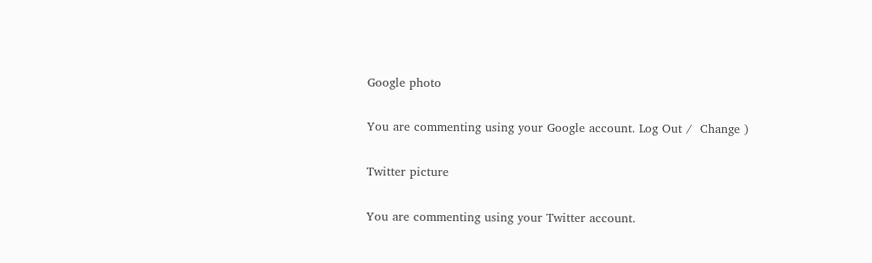Google photo

You are commenting using your Google account. Log Out /  Change )

Twitter picture

You are commenting using your Twitter account.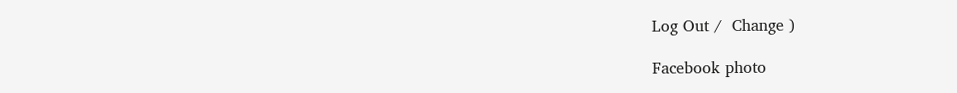Log Out /  Change )

Facebook photo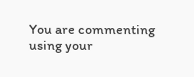You are commenting using your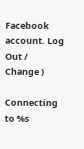Facebook account. Log Out /  Change )

Connecting to %s